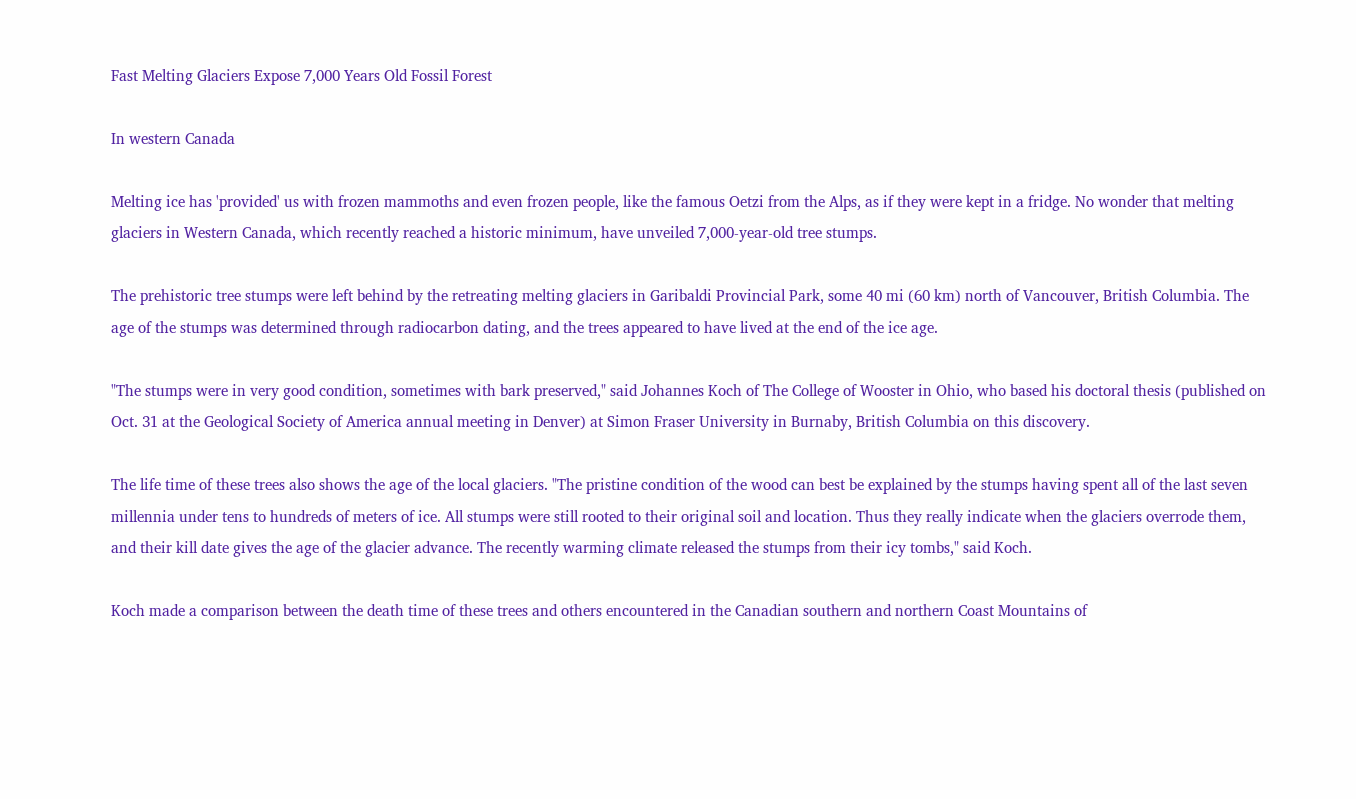Fast Melting Glaciers Expose 7,000 Years Old Fossil Forest

In western Canada

Melting ice has 'provided' us with frozen mammoths and even frozen people, like the famous Oetzi from the Alps, as if they were kept in a fridge. No wonder that melting glaciers in Western Canada, which recently reached a historic minimum, have unveiled 7,000-year-old tree stumps.

The prehistoric tree stumps were left behind by the retreating melting glaciers in Garibaldi Provincial Park, some 40 mi (60 km) north of Vancouver, British Columbia. The age of the stumps was determined through radiocarbon dating, and the trees appeared to have lived at the end of the ice age.

"The stumps were in very good condition, sometimes with bark preserved," said Johannes Koch of The College of Wooster in Ohio, who based his doctoral thesis (published on Oct. 31 at the Geological Society of America annual meeting in Denver) at Simon Fraser University in Burnaby, British Columbia on this discovery.

The life time of these trees also shows the age of the local glaciers. "The pristine condition of the wood can best be explained by the stumps having spent all of the last seven millennia under tens to hundreds of meters of ice. All stumps were still rooted to their original soil and location. Thus they really indicate when the glaciers overrode them, and their kill date gives the age of the glacier advance. The recently warming climate released the stumps from their icy tombs," said Koch.

Koch made a comparison between the death time of these trees and others encountered in the Canadian southern and northern Coast Mountains of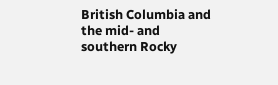British Columbia and the mid- and southern Rocky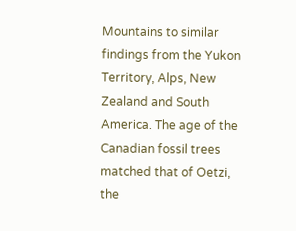Mountains to similar findings from the Yukon Territory, Alps, New Zealand and South America. The age of the Canadian fossil trees matched that of Oetzi, the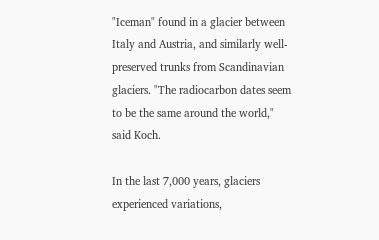"Iceman" found in a glacier between Italy and Austria, and similarly well-preserved trunks from Scandinavian glaciers. "The radiocarbon dates seem to be the same around the world," said Koch.

In the last 7,000 years, glaciers experienced variations,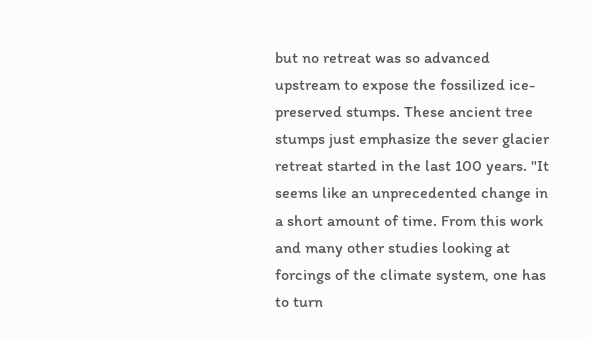but no retreat was so advanced upstream to expose the fossilized ice-preserved stumps. These ancient tree stumps just emphasize the sever glacier retreat started in the last 100 years. "It seems like an unprecedented change in a short amount of time. From this work and many other studies looking at forcings of the climate system, one has to turn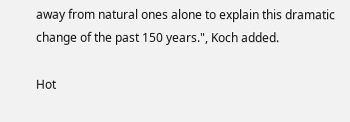away from natural ones alone to explain this dramatic change of the past 150 years.", Koch added.

Hot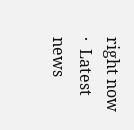right now  ·  Latest news